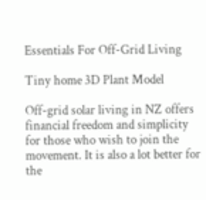Essentials For Off-Grid Living

Tiny home 3D Plant Model

Off-grid solar living in NZ offers financial freedom and simplicity for those who wish to join the movement. It is also a lot better for the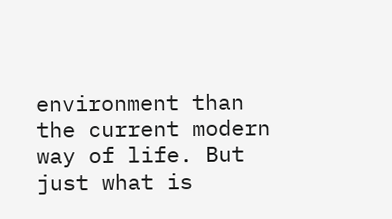environment than the current modern way of life. But just what is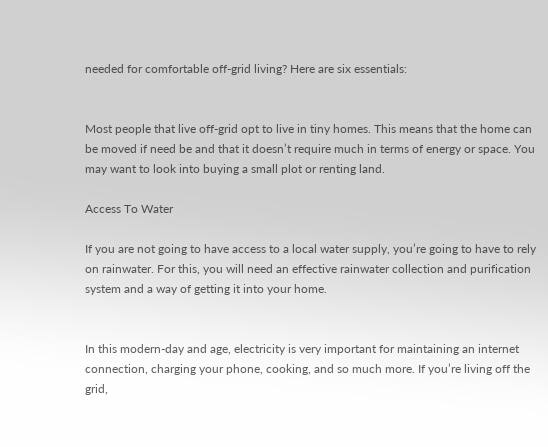needed for comfortable off-grid living? Here are six essentials:


Most people that live off-grid opt to live in tiny homes. This means that the home can be moved if need be and that it doesn’t require much in terms of energy or space. You may want to look into buying a small plot or renting land.

Access To Water

If you are not going to have access to a local water supply, you’re going to have to rely on rainwater. For this, you will need an effective rainwater collection and purification system and a way of getting it into your home.


In this modern-day and age, electricity is very important for maintaining an internet connection, charging your phone, cooking, and so much more. If you’re living off the grid,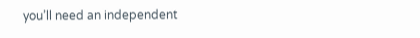you’ll need an independent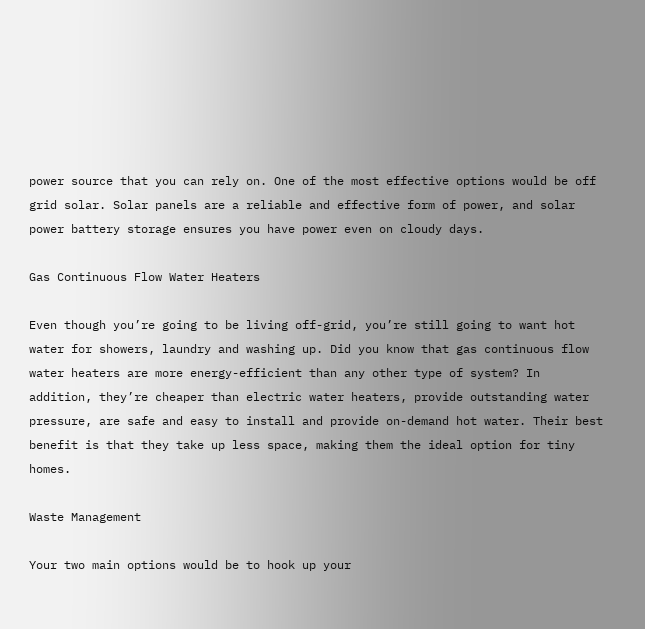power source that you can rely on. One of the most effective options would be off grid solar. Solar panels are a reliable and effective form of power, and solar power battery storage ensures you have power even on cloudy days.

Gas Continuous Flow Water Heaters

Even though you’re going to be living off-grid, you’re still going to want hot water for showers, laundry and washing up. Did you know that gas continuous flow water heaters are more energy-efficient than any other type of system? In addition, they’re cheaper than electric water heaters, provide outstanding water pressure, are safe and easy to install and provide on-demand hot water. Their best benefit is that they take up less space, making them the ideal option for tiny homes.

Waste Management

Your two main options would be to hook up your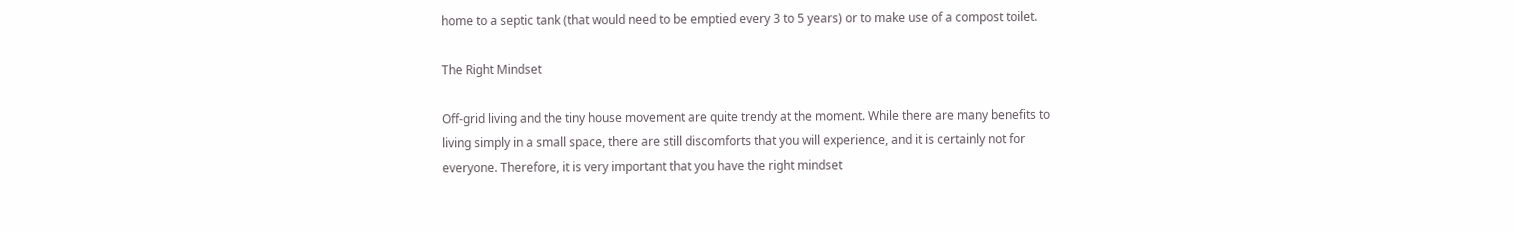home to a septic tank (that would need to be emptied every 3 to 5 years) or to make use of a compost toilet.

The Right Mindset

Off-grid living and the tiny house movement are quite trendy at the moment. While there are many benefits to living simply in a small space, there are still discomforts that you will experience, and it is certainly not for everyone. Therefore, it is very important that you have the right mindset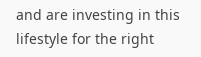and are investing in this lifestyle for the right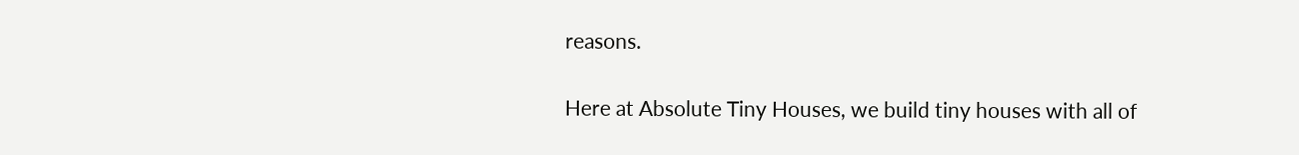reasons.

Here at Absolute Tiny Houses, we build tiny houses with all of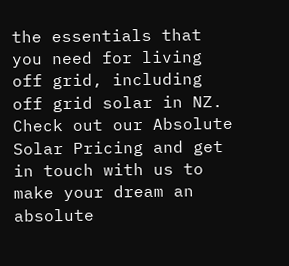the essentials that you need for living off grid, including off grid solar in NZ. Check out our Absolute Solar Pricing and get in touch with us to make your dream an absolute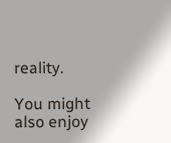reality.

You might also enjoy